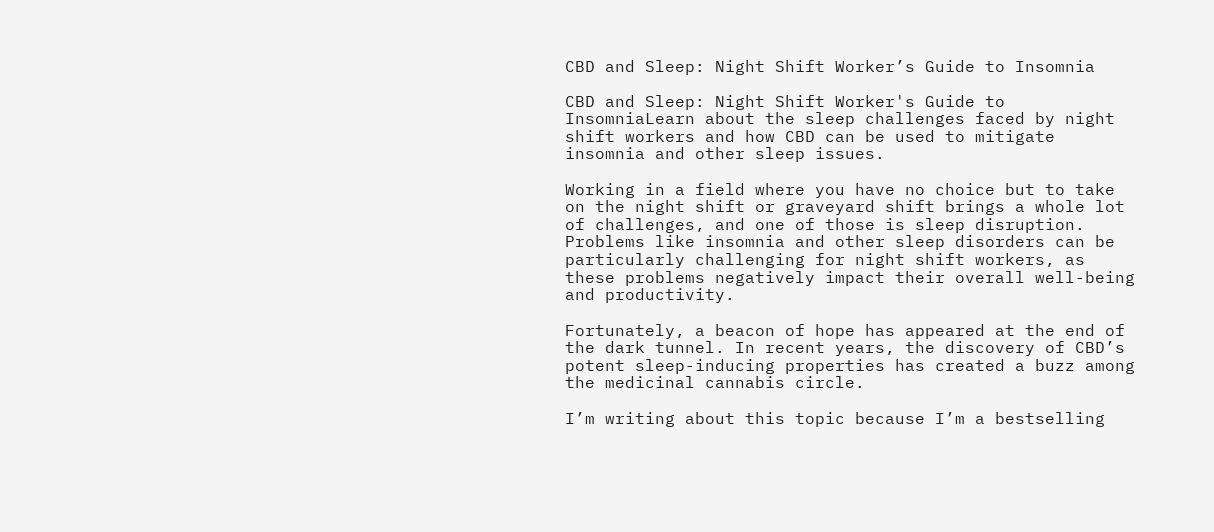CBD and Sleep: Night Shift Worker’s Guide to Insomnia

CBD and Sleep: Night Shift Worker's Guide to InsomniaLearn about the sleep challenges faced by night shift workers and how CBD can be used to mitigate insomnia and other sleep issues.

Working in a field where you have no choice but to take on the night shift or graveyard shift brings a whole lot of challenges, and one of those is sleep disruption. Problems like insomnia and other sleep disorders can be particularly challenging for night shift workers, as these problems negatively impact their overall well-being and productivity.

Fortunately, a beacon of hope has appeared at the end of the dark tunnel. In recent years, the discovery of CBD’s potent sleep-inducing properties has created a buzz among the medicinal cannabis circle.

I’m writing about this topic because I’m a bestselling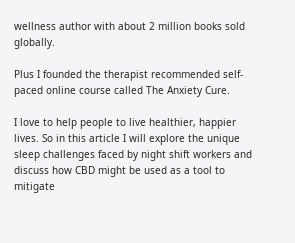wellness author with about 2 million books sold globally.

Plus I founded the therapist recommended self-paced online course called The Anxiety Cure.

I love to help people to live healthier, happier lives. So in this article I will explore the unique sleep challenges faced by night shift workers and discuss how CBD might be used as a tool to mitigate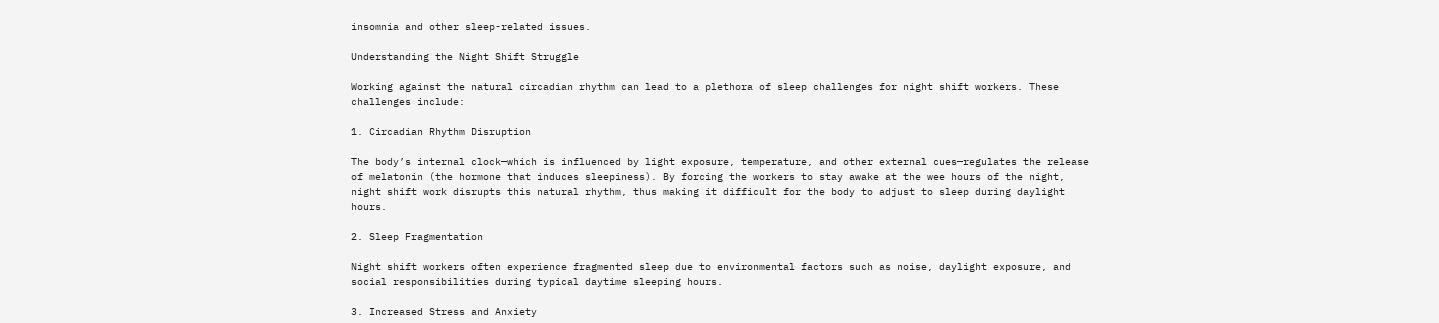insomnia and other sleep-related issues.

Understanding the Night Shift Struggle

Working against the natural circadian rhythm can lead to a plethora of sleep challenges for night shift workers. These challenges include:

1. Circadian Rhythm Disruption

The body’s internal clock—which is influenced by light exposure, temperature, and other external cues—regulates the release of melatonin (the hormone that induces sleepiness). By forcing the workers to stay awake at the wee hours of the night, night shift work disrupts this natural rhythm, thus making it difficult for the body to adjust to sleep during daylight hours.

2. Sleep Fragmentation

Night shift workers often experience fragmented sleep due to environmental factors such as noise, daylight exposure, and social responsibilities during typical daytime sleeping hours.

3. Increased Stress and Anxiety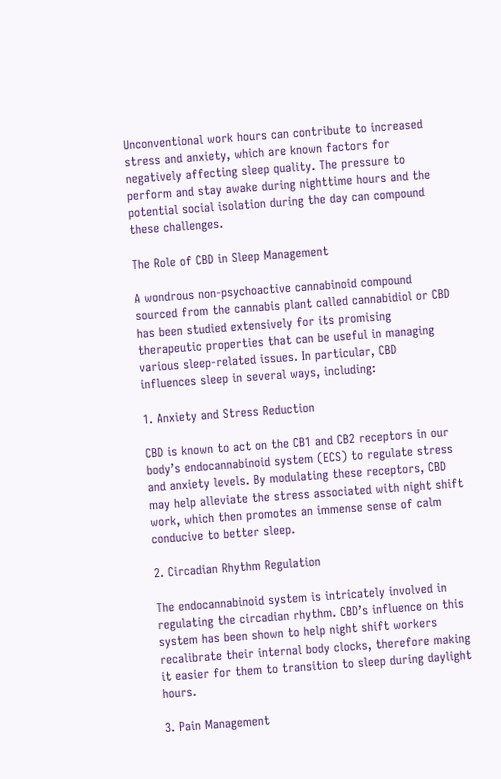Unconventional work hours can contribute to increased stress and anxiety, which are known factors for negatively affecting sleep quality. The pressure to perform and stay awake during nighttime hours and the potential social isolation during the day can compound these challenges.

The Role of CBD in Sleep Management

A wondrous non-psychoactive cannabinoid compound sourced from the cannabis plant called cannabidiol or CBD has been studied extensively for its promising therapeutic properties that can be useful in managing various sleep-related issues. In particular, CBD influences sleep in several ways, including:

1. Anxiety and Stress Reduction

CBD is known to act on the CB1 and CB2 receptors in our body’s endocannabinoid system (ECS) to regulate stress and anxiety levels. By modulating these receptors, CBD may help alleviate the stress associated with night shift work, which then promotes an immense sense of calm conducive to better sleep.

2. Circadian Rhythm Regulation

The endocannabinoid system is intricately involved in regulating the circadian rhythm. CBD’s influence on this system has been shown to help night shift workers recalibrate their internal body clocks, therefore making it easier for them to transition to sleep during daylight hours.

3. Pain Management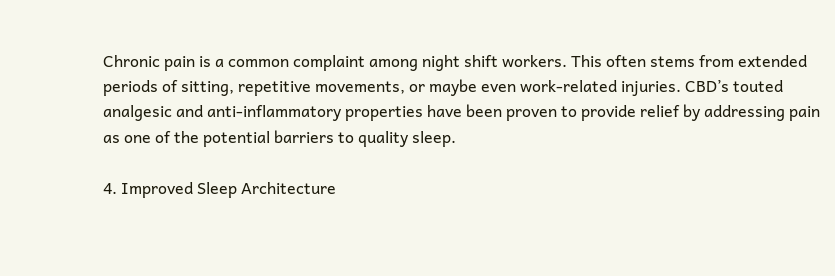Chronic pain is a common complaint among night shift workers. This often stems from extended periods of sitting, repetitive movements, or maybe even work-related injuries. CBD’s touted analgesic and anti-inflammatory properties have been proven to provide relief by addressing pain as one of the potential barriers to quality sleep.

4. Improved Sleep Architecture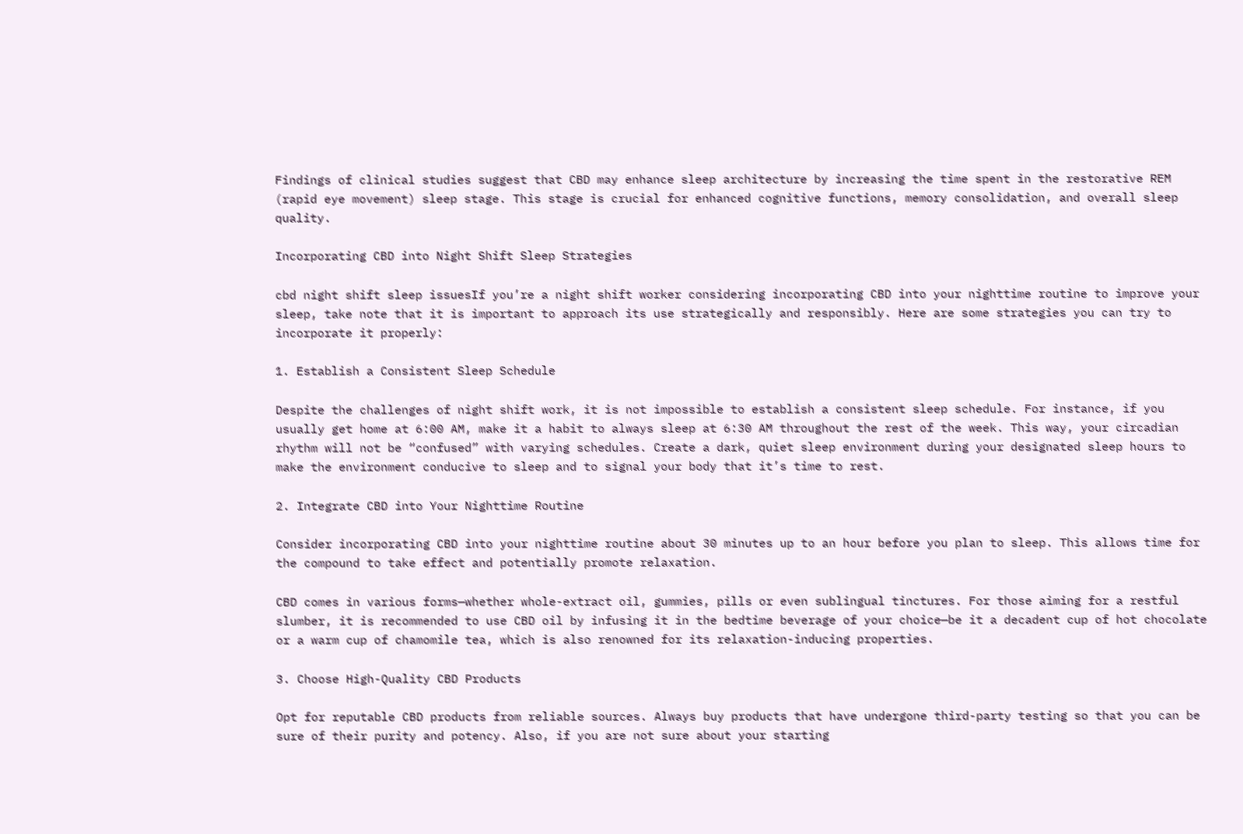Findings of clinical studies suggest that CBD may enhance sleep architecture by increasing the time spent in the restorative REM (rapid eye movement) sleep stage. This stage is crucial for enhanced cognitive functions, memory consolidation, and overall sleep quality.

Incorporating CBD into Night Shift Sleep Strategies

cbd night shift sleep issuesIf you’re a night shift worker considering incorporating CBD into your nighttime routine to improve your sleep, take note that it is important to approach its use strategically and responsibly. Here are some strategies you can try to incorporate it properly:

1. Establish a Consistent Sleep Schedule

Despite the challenges of night shift work, it is not impossible to establish a consistent sleep schedule. For instance, if you usually get home at 6:00 AM, make it a habit to always sleep at 6:30 AM throughout the rest of the week. This way, your circadian rhythm will not be “confused” with varying schedules. Create a dark, quiet sleep environment during your designated sleep hours to make the environment conducive to sleep and to signal your body that it’s time to rest.

2. Integrate CBD into Your Nighttime Routine

Consider incorporating CBD into your nighttime routine about 30 minutes up to an hour before you plan to sleep. This allows time for the compound to take effect and potentially promote relaxation.

CBD comes in various forms—whether whole-extract oil, gummies, pills or even sublingual tinctures. For those aiming for a restful slumber, it is recommended to use CBD oil by infusing it in the bedtime beverage of your choice—be it a decadent cup of hot chocolate or a warm cup of chamomile tea, which is also renowned for its relaxation-inducing properties.

3. Choose High-Quality CBD Products

Opt for reputable CBD products from reliable sources. Always buy products that have undergone third-party testing so that you can be sure of their purity and potency. Also, if you are not sure about your starting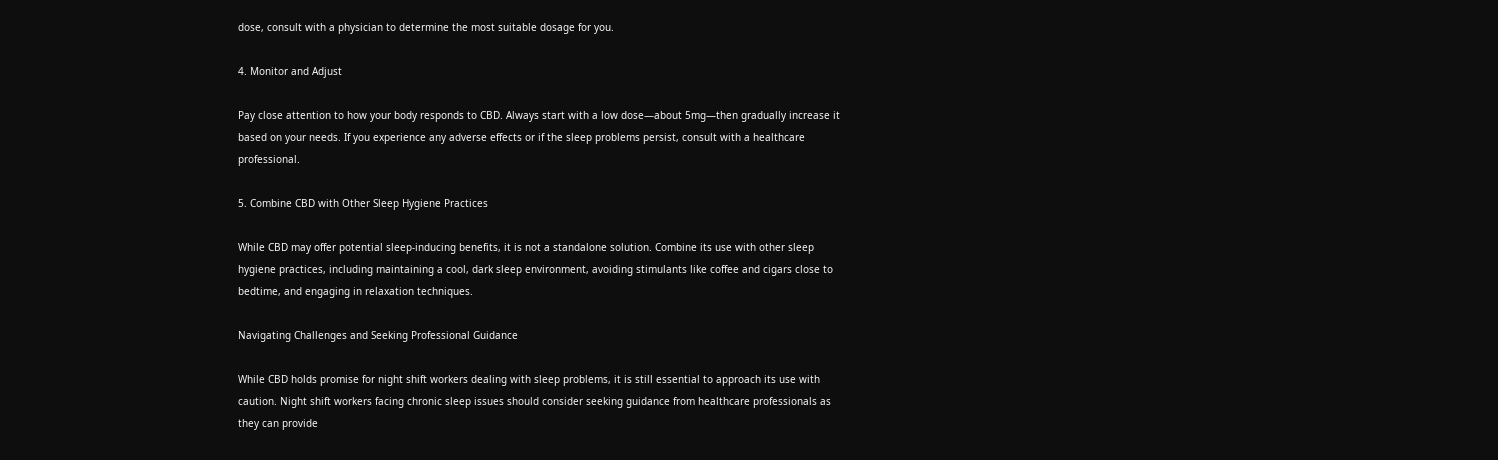dose, consult with a physician to determine the most suitable dosage for you.

4. Monitor and Adjust

Pay close attention to how your body responds to CBD. Always start with a low dose—about 5mg—then gradually increase it based on your needs. If you experience any adverse effects or if the sleep problems persist, consult with a healthcare professional.

5. Combine CBD with Other Sleep Hygiene Practices

While CBD may offer potential sleep-inducing benefits, it is not a standalone solution. Combine its use with other sleep hygiene practices, including maintaining a cool, dark sleep environment, avoiding stimulants like coffee and cigars close to bedtime, and engaging in relaxation techniques.

Navigating Challenges and Seeking Professional Guidance

While CBD holds promise for night shift workers dealing with sleep problems, it is still essential to approach its use with caution. Night shift workers facing chronic sleep issues should consider seeking guidance from healthcare professionals as they can provide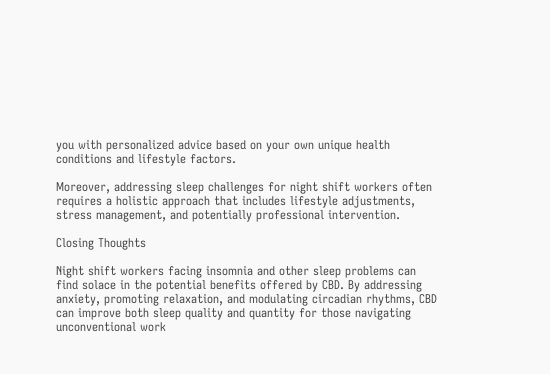you with personalized advice based on your own unique health conditions and lifestyle factors.

Moreover, addressing sleep challenges for night shift workers often requires a holistic approach that includes lifestyle adjustments, stress management, and potentially professional intervention.

Closing Thoughts

Night shift workers facing insomnia and other sleep problems can find solace in the potential benefits offered by CBD. By addressing anxiety, promoting relaxation, and modulating circadian rhythms, CBD can improve both sleep quality and quantity for those navigating unconventional work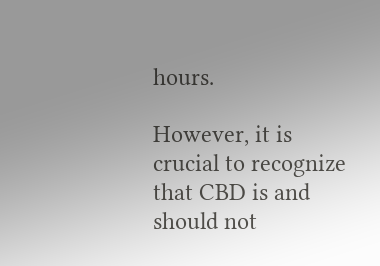hours.

However, it is crucial to recognize that CBD is and should not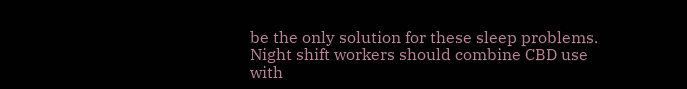be the only solution for these sleep problems. Night shift workers should combine CBD use with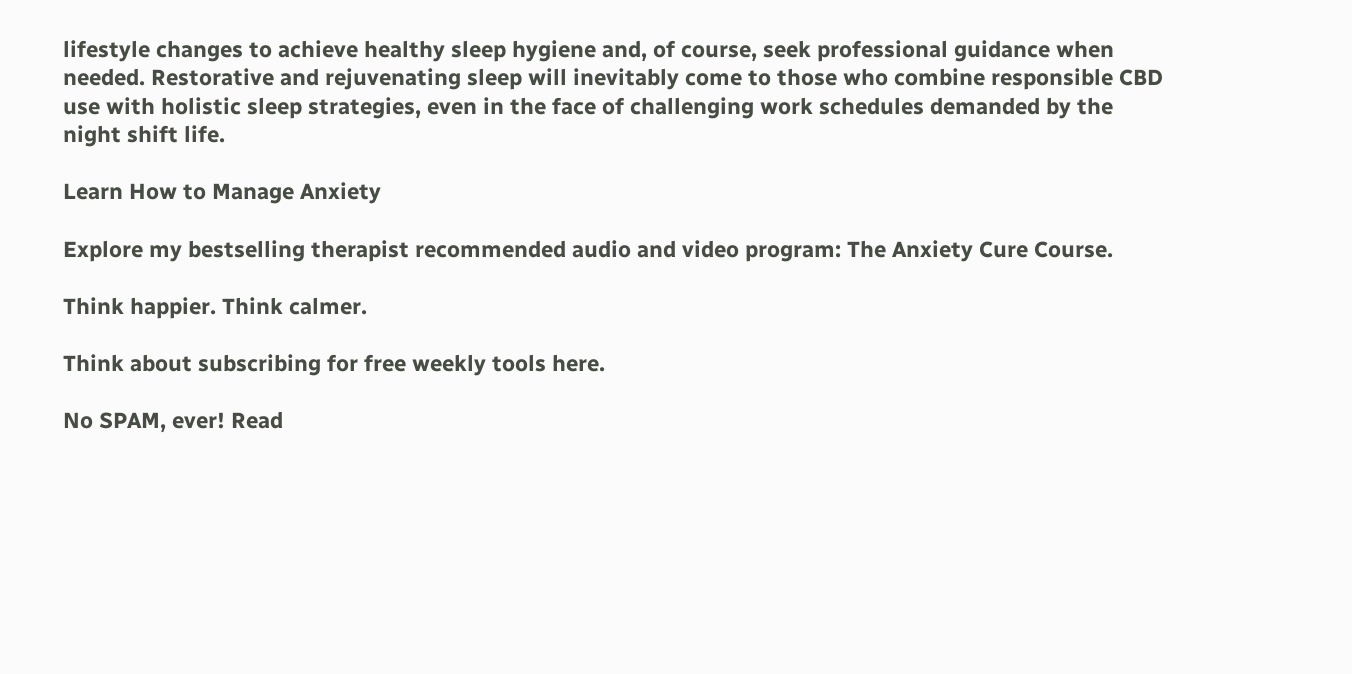lifestyle changes to achieve healthy sleep hygiene and, of course, seek professional guidance when needed. Restorative and rejuvenating sleep will inevitably come to those who combine responsible CBD use with holistic sleep strategies, even in the face of challenging work schedules demanded by the night shift life.

Learn How to Manage Anxiety

Explore my bestselling therapist recommended audio and video program: The Anxiety Cure Course.

Think happier. Think calmer.

Think about subscribing for free weekly tools here.

No SPAM, ever! Read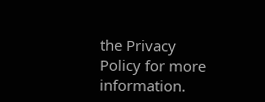the Privacy Policy for more information.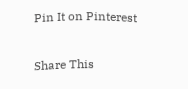Pin It on Pinterest

Share This